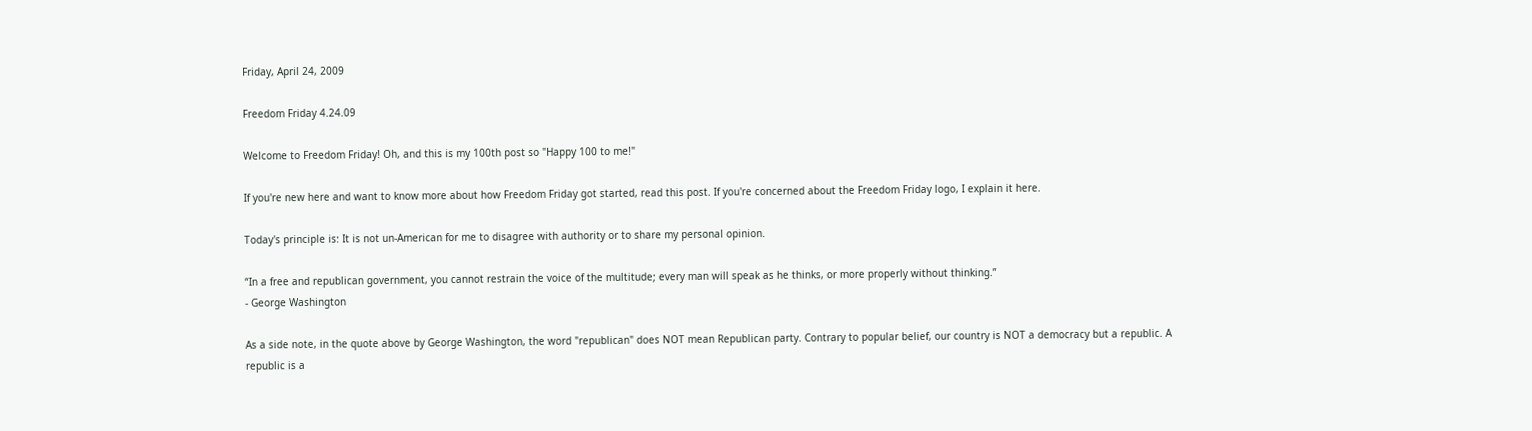Friday, April 24, 2009

Freedom Friday 4.24.09

Welcome to Freedom Friday! Oh, and this is my 100th post so "Happy 100 to me!"

If you're new here and want to know more about how Freedom Friday got started, read this post. If you're concerned about the Freedom Friday logo, I explain it here.

Today's principle is: It is not un-American for me to disagree with authority or to share my personal opinion.

“In a free and republican government, you cannot restrain the voice of the multitude; every man will speak as he thinks, or more properly without thinking.”
- George Washington

As a side note, in the quote above by George Washington, the word "republican" does NOT mean Republican party. Contrary to popular belief, our country is NOT a democracy but a republic. A republic is a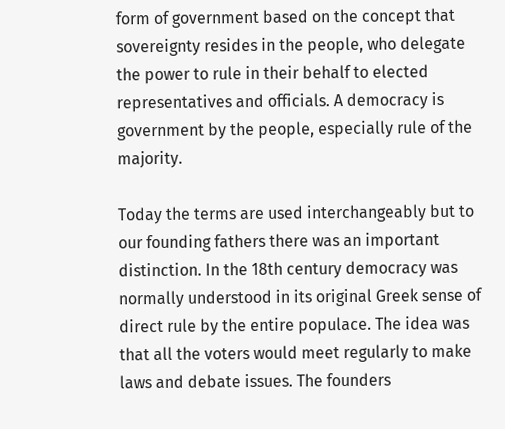form of government based on the concept that sovereignty resides in the people, who delegate the power to rule in their behalf to elected representatives and officials. A democracy is government by the people, especially rule of the majority.

Today the terms are used interchangeably but to our founding fathers there was an important distinction. In the 18th century democracy was normally understood in its original Greek sense of direct rule by the entire populace. The idea was that all the voters would meet regularly to make laws and debate issues. The founders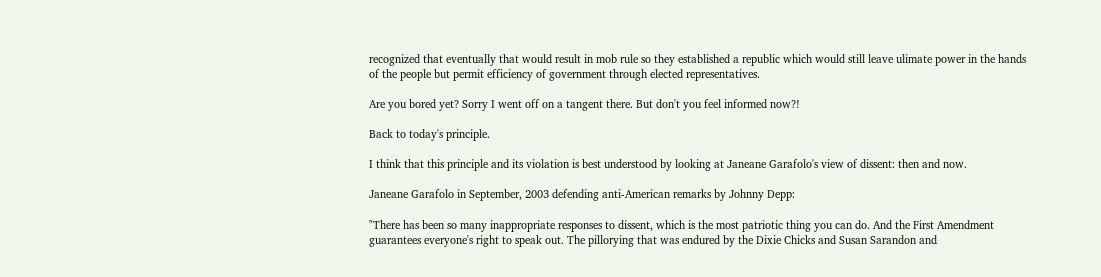recognized that eventually that would result in mob rule so they established a republic which would still leave ulimate power in the hands of the people but permit efficiency of government through elected representatives.

Are you bored yet? Sorry I went off on a tangent there. But don't you feel informed now?!

Back to today's principle.

I think that this principle and its violation is best understood by looking at Janeane Garafolo's view of dissent: then and now.

Janeane Garafolo in September, 2003 defending anti-American remarks by Johnny Depp:

"There has been so many inappropriate responses to dissent, which is the most patriotic thing you can do. And the First Amendment guarantees everyone's right to speak out. The pillorying that was endured by the Dixie Chicks and Susan Sarandon and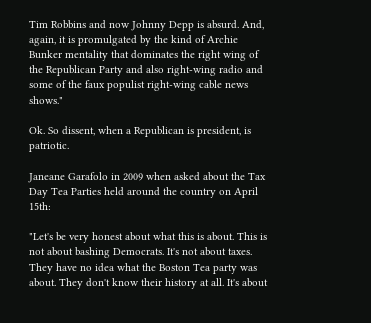Tim Robbins and now Johnny Depp is absurd. And, again, it is promulgated by the kind of Archie Bunker mentality that dominates the right wing of the Republican Party and also right-wing radio and some of the faux populist right-wing cable news shows."

Ok. So dissent, when a Republican is president, is patriotic.

Janeane Garafolo in 2009 when asked about the Tax Day Tea Parties held around the country on April 15th:

"Let's be very honest about what this is about. This is not about bashing Democrats. It's not about taxes. They have no idea what the Boston Tea party was about. They don't know their history at all. It's about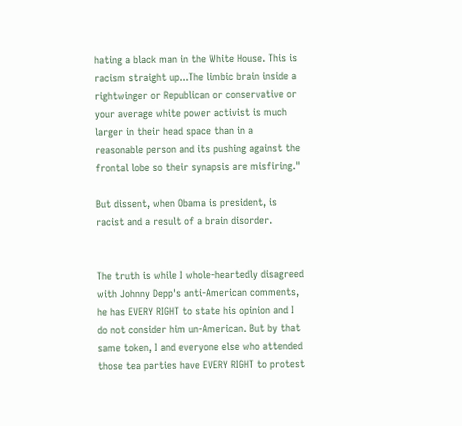hating a black man in the White House. This is racism straight up...The limbic brain inside a rightwinger or Republican or conservative or your average white power activist is much larger in their head space than in a reasonable person and its pushing against the frontal lobe so their synapsis are misfiring."

But dissent, when Obama is president, is racist and a result of a brain disorder.


The truth is while I whole-heartedly disagreed with Johnny Depp's anti-American comments, he has EVERY RIGHT to state his opinion and I do not consider him un-American. But by that same token, I and everyone else who attended those tea parties have EVERY RIGHT to protest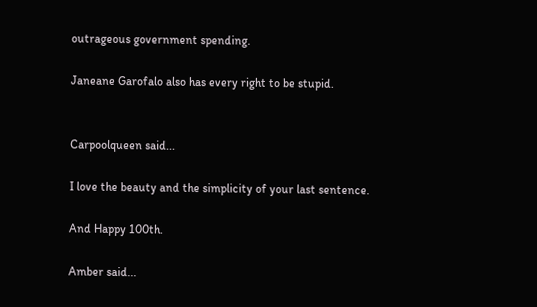outrageous government spending.

Janeane Garofalo also has every right to be stupid.


Carpoolqueen said...

I love the beauty and the simplicity of your last sentence.

And Happy 100th.

Amber said...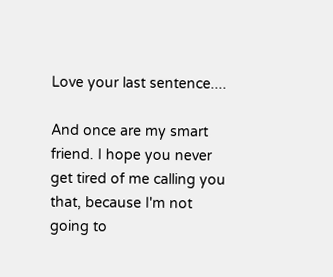Love your last sentence....

And once are my smart friend. I hope you never get tired of me calling you that, because I'm not going to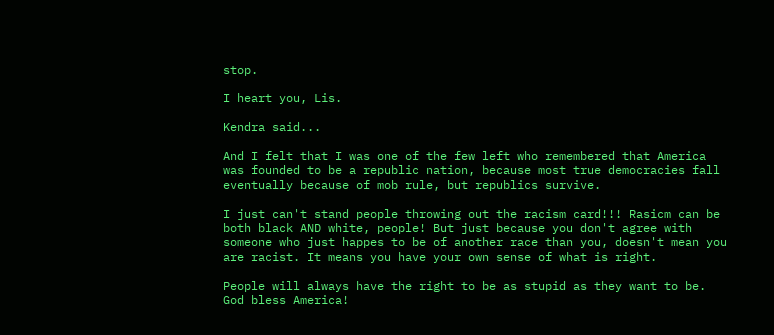stop.

I heart you, Lis.

Kendra said...

And I felt that I was one of the few left who remembered that America was founded to be a republic nation, because most true democracies fall eventually because of mob rule, but republics survive.

I just can't stand people throwing out the racism card!!! Rasicm can be both black AND white, people! But just because you don't agree with someone who just happes to be of another race than you, doesn't mean you are racist. It means you have your own sense of what is right.

People will always have the right to be as stupid as they want to be. God bless America!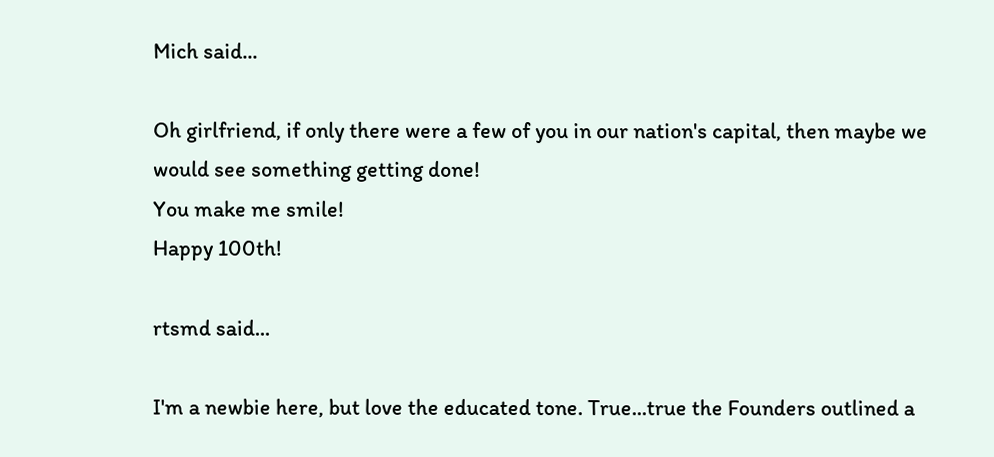Mich said...

Oh girlfriend, if only there were a few of you in our nation's capital, then maybe we would see something getting done!
You make me smile!
Happy 100th!

rtsmd said...

I'm a newbie here, but love the educated tone. True...true the Founders outlined a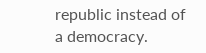republic instead of a democracy.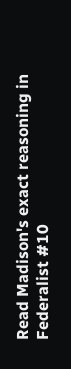Read Madison's exact reasoning in Federalist #10